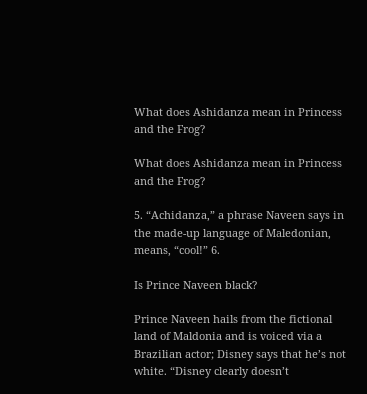What does Ashidanza mean in Princess and the Frog?

What does Ashidanza mean in Princess and the Frog?

5. “Achidanza,” a phrase Naveen says in the made-up language of Maledonian, means, “cool!” 6.

Is Prince Naveen black?

Prince Naveen hails from the fictional land of Maldonia and is voiced via a Brazilian actor; Disney says that he’s not white. “Disney clearly doesn’t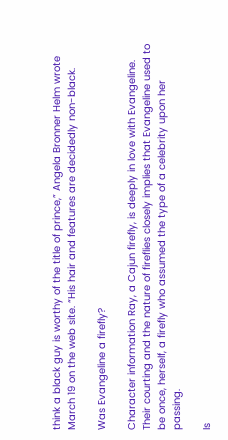think a black guy is worthy of the title of prince,” Angela Bronner Helm wrote March 19 on the web site. “His hair and features are decidedly non-black.

Was Evangeline a firefly?

Character information Ray, a Cajun firefly, is deeply in love with Evangeline. Their courting and the nature of fireflies closely implies that Evangeline used to be once, herself, a firefly who assumed the type of a celebrity upon her passing.

Is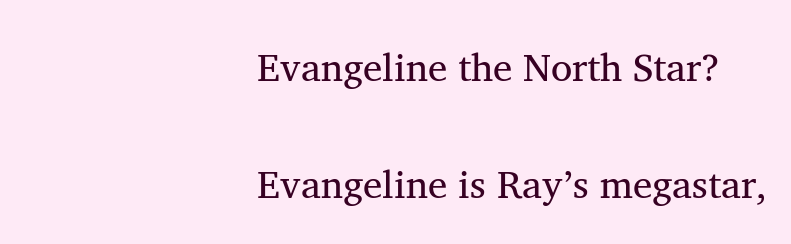Evangeline the North Star?

Evangeline is Ray’s megastar,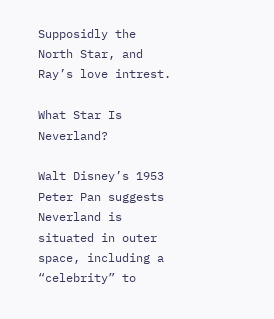Supposidly the North Star, and Ray’s love intrest.

What Star Is Neverland?

Walt Disney’s 1953 Peter Pan suggests Neverland is situated in outer space, including a “celebrity” to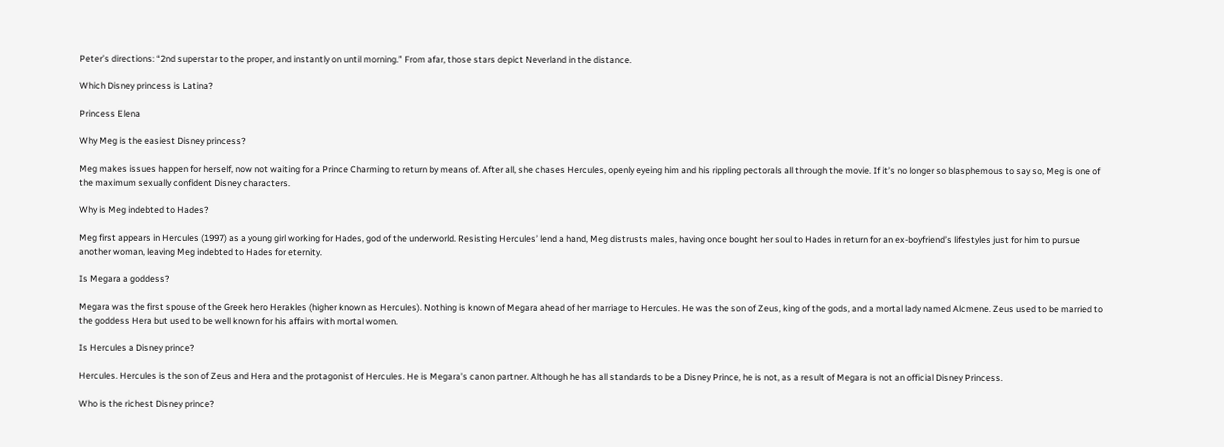Peter’s directions: “2nd superstar to the proper, and instantly on until morning.” From afar, those stars depict Neverland in the distance.

Which Disney princess is Latina?

Princess Elena

Why Meg is the easiest Disney princess?

Meg makes issues happen for herself, now not waiting for a Prince Charming to return by means of. After all, she chases Hercules, openly eyeing him and his rippling pectorals all through the movie. If it’s no longer so blasphemous to say so, Meg is one of the maximum sexually confident Disney characters.

Why is Meg indebted to Hades?

Meg first appears in Hercules (1997) as a young girl working for Hades, god of the underworld. Resisting Hercules’ lend a hand, Meg distrusts males, having once bought her soul to Hades in return for an ex-boyfriend’s lifestyles just for him to pursue another woman, leaving Meg indebted to Hades for eternity.

Is Megara a goddess?

Megara was the first spouse of the Greek hero Herakles (higher known as Hercules). Nothing is known of Megara ahead of her marriage to Hercules. He was the son of Zeus, king of the gods, and a mortal lady named Alcmene. Zeus used to be married to the goddess Hera but used to be well known for his affairs with mortal women.

Is Hercules a Disney prince?

Hercules. Hercules is the son of Zeus and Hera and the protagonist of Hercules. He is Megara’s canon partner. Although he has all standards to be a Disney Prince, he is not, as a result of Megara is not an official Disney Princess.

Who is the richest Disney prince?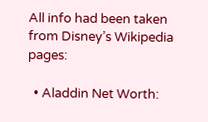All info had been taken from Disney’s Wikipedia pages:

  • Aladdin Net Worth: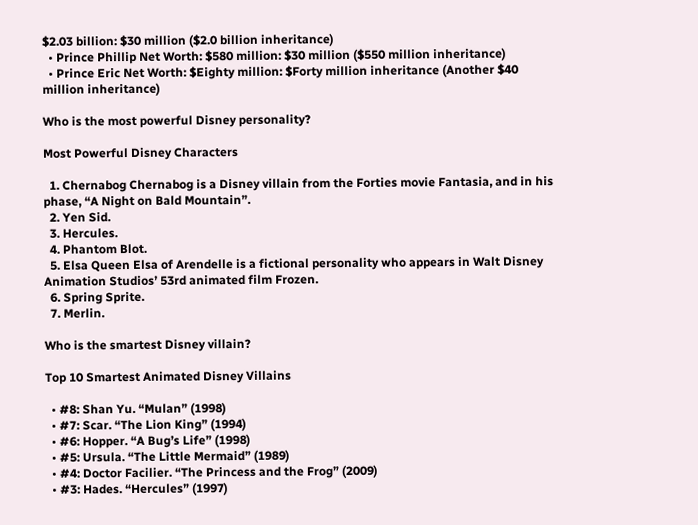$2.03 billion: $30 million ($2.0 billion inheritance)
  • Prince Phillip Net Worth: $580 million: $30 million ($550 million inheritance)
  • Prince Eric Net Worth: $Eighty million: $Forty million inheritance (Another $40 million inheritance)

Who is the most powerful Disney personality?

Most Powerful Disney Characters

  1. Chernabog Chernabog is a Disney villain from the Forties movie Fantasia, and in his phase, “A Night on Bald Mountain”.
  2. Yen Sid.
  3. Hercules.
  4. Phantom Blot.
  5. Elsa Queen Elsa of Arendelle is a fictional personality who appears in Walt Disney Animation Studios’ 53rd animated film Frozen.
  6. Spring Sprite.
  7. Merlin.

Who is the smartest Disney villain?

Top 10 Smartest Animated Disney Villains

  • #8: Shan Yu. “Mulan” (1998)
  • #7: Scar. “The Lion King” (1994)
  • #6: Hopper. “A Bug’s Life” (1998)
  • #5: Ursula. “The Little Mermaid” (1989)
  • #4: Doctor Facilier. “The Princess and the Frog” (2009)
  • #3: Hades. “Hercules” (1997)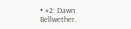• #2: Dawn Bellwether.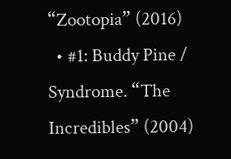“Zootopia” (2016)
  • #1: Buddy Pine / Syndrome. “The Incredibles” (2004)